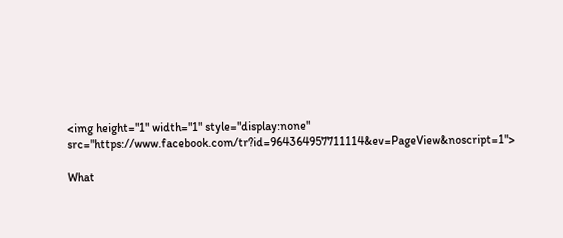<img height="1" width="1" style="display:none" src="https://www.facebook.com/tr?id=964364957711114&ev=PageView&noscript=1">

What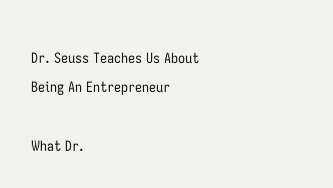Dr. Seuss Teaches Us About Being An Entrepreneur

What Dr.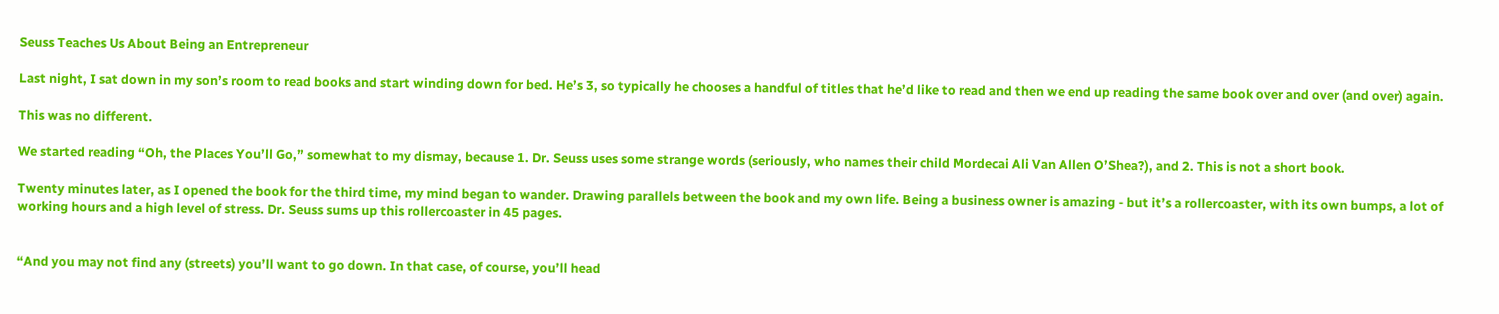Seuss Teaches Us About Being an Entrepreneur

Last night, I sat down in my son’s room to read books and start winding down for bed. He’s 3, so typically he chooses a handful of titles that he’d like to read and then we end up reading the same book over and over (and over) again.

This was no different.

We started reading “Oh, the Places You’ll Go,” somewhat to my dismay, because 1. Dr. Seuss uses some strange words (seriously, who names their child Mordecai Ali Van Allen O’Shea?), and 2. This is not a short book.

Twenty minutes later, as I opened the book for the third time, my mind began to wander. Drawing parallels between the book and my own life. Being a business owner is amazing - but it’s a rollercoaster, with its own bumps, a lot of working hours and a high level of stress. Dr. Seuss sums up this rollercoaster in 45 pages.


“And you may not find any (streets) you’ll want to go down. In that case, of course, you’ll head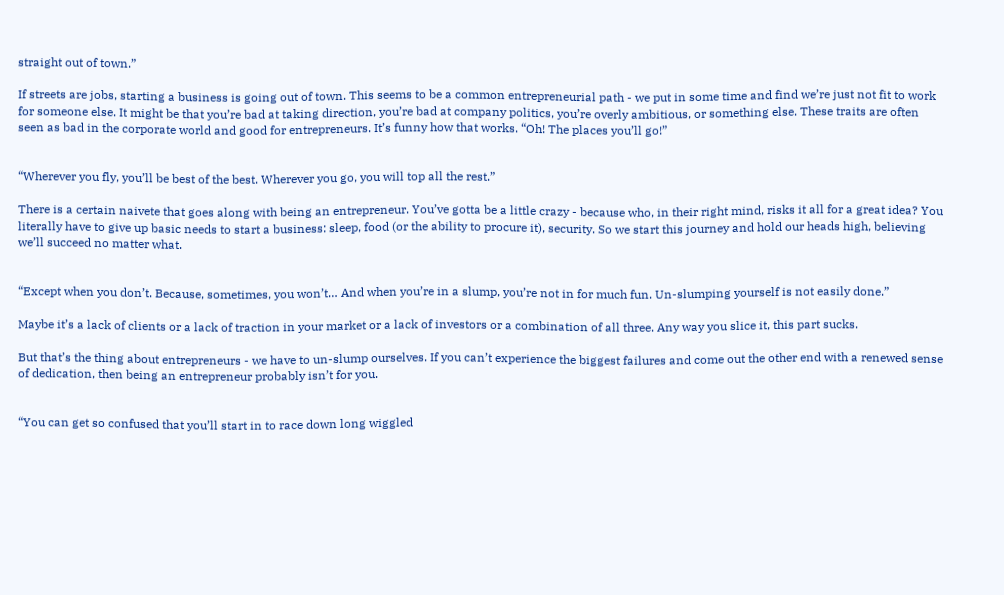straight out of town.”

If streets are jobs, starting a business is going out of town. This seems to be a common entrepreneurial path - we put in some time and find we’re just not fit to work for someone else. It might be that you’re bad at taking direction, you’re bad at company politics, you’re overly ambitious, or something else. These traits are often seen as bad in the corporate world and good for entrepreneurs. It’s funny how that works. “Oh! The places you’ll go!”


“Wherever you fly, you’ll be best of the best. Wherever you go, you will top all the rest.”

There is a certain naivete that goes along with being an entrepreneur. You’ve gotta be a little crazy - because who, in their right mind, risks it all for a great idea? You literally have to give up basic needs to start a business: sleep, food (or the ability to procure it), security. So we start this journey and hold our heads high, believing we’ll succeed no matter what.


“Except when you don’t. Because, sometimes, you won’t… And when you’re in a slump, you’re not in for much fun. Un-slumping yourself is not easily done.”

Maybe it’s a lack of clients or a lack of traction in your market or a lack of investors or a combination of all three. Any way you slice it, this part sucks.

But that’s the thing about entrepreneurs - we have to un-slump ourselves. If you can’t experience the biggest failures and come out the other end with a renewed sense of dedication, then being an entrepreneur probably isn’t for you.


“You can get so confused that you’ll start in to race down long wiggled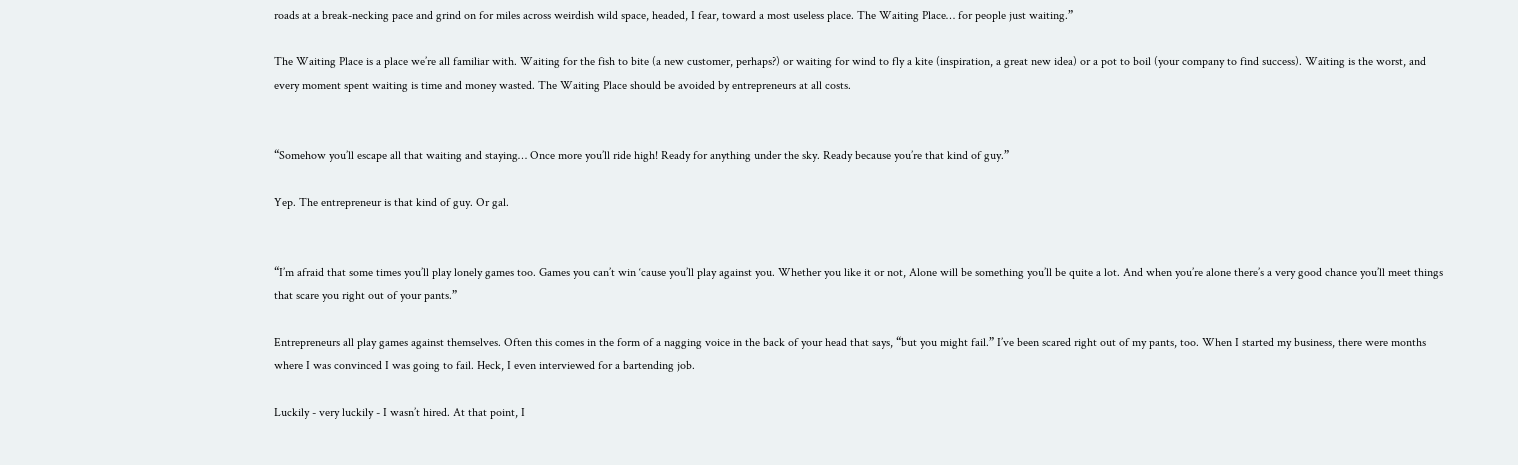roads at a break-necking pace and grind on for miles across weirdish wild space, headed, I fear, toward a most useless place. The Waiting Place… for people just waiting.”

The Waiting Place is a place we’re all familiar with. Waiting for the fish to bite (a new customer, perhaps?) or waiting for wind to fly a kite (inspiration, a great new idea) or a pot to boil (your company to find success). Waiting is the worst, and every moment spent waiting is time and money wasted. The Waiting Place should be avoided by entrepreneurs at all costs.


“Somehow you’ll escape all that waiting and staying… Once more you’ll ride high! Ready for anything under the sky. Ready because you’re that kind of guy.”

Yep. The entrepreneur is that kind of guy. Or gal.


“I’m afraid that some times you’ll play lonely games too. Games you can’t win ‘cause you’ll play against you. Whether you like it or not, Alone will be something you’ll be quite a lot. And when you’re alone there’s a very good chance you’ll meet things that scare you right out of your pants.”

Entrepreneurs all play games against themselves. Often this comes in the form of a nagging voice in the back of your head that says, “but you might fail.” I’ve been scared right out of my pants, too. When I started my business, there were months where I was convinced I was going to fail. Heck, I even interviewed for a bartending job.

Luckily - very luckily - I wasn’t hired. At that point, I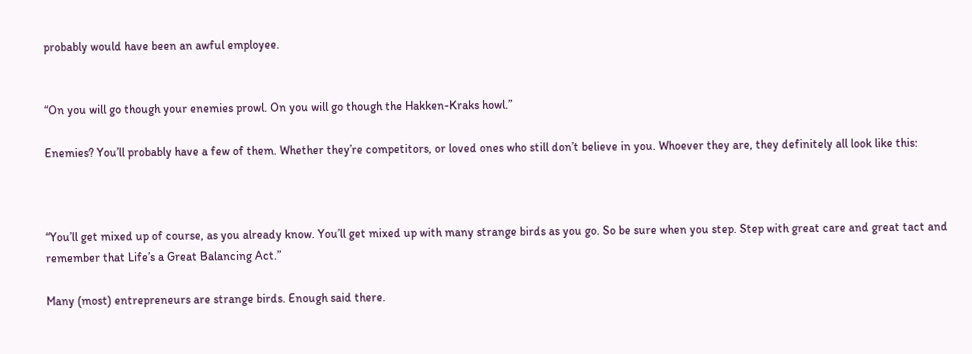probably would have been an awful employee.


“On you will go though your enemies prowl. On you will go though the Hakken-Kraks howl.”

Enemies? You’ll probably have a few of them. Whether they’re competitors, or loved ones who still don’t believe in you. Whoever they are, they definitely all look like this:



“You’ll get mixed up of course, as you already know. You’ll get mixed up with many strange birds as you go. So be sure when you step. Step with great care and great tact and remember that Life’s a Great Balancing Act.”

Many (most) entrepreneurs are strange birds. Enough said there.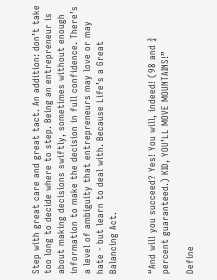Step with great care and great tact. An addition: don’t take too long to decide where to step. Being an entrepreneur is about making decisions swiftly, sometimes without enough information to make the decision in full confidence. There’s a level of ambiguity that entrepreneurs may love or may hate - but learn to deal with. Because Life’s a Great Balancing Act.


“And will you succeed? Yes! You will, indeed! (98 and ¾ percent guaranteed.) KID, YOU’LL MOVE MOUNTAINS!”

Define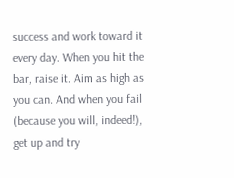success and work toward it every day. When you hit the bar, raise it. Aim as high as you can. And when you fail (because you will, indeed!), get up and try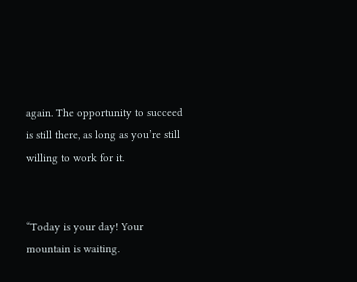again. The opportunity to succeed is still there, as long as you’re still willing to work for it.


“Today is your day! Your mountain is waiting.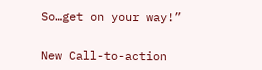So…get on your way!”


New Call-to-action